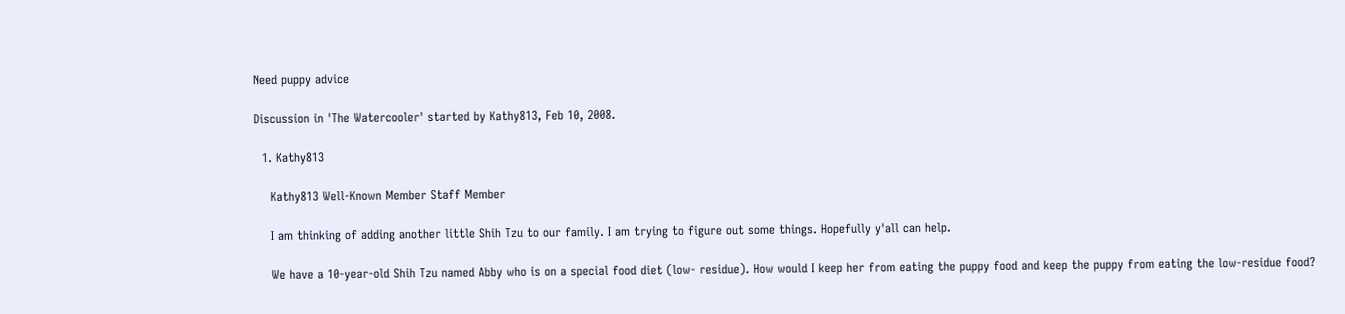Need puppy advice

Discussion in 'The Watercooler' started by Kathy813, Feb 10, 2008.

  1. Kathy813

    Kathy813 Well-Known Member Staff Member

    I am thinking of adding another little Shih Tzu to our family. I am trying to figure out some things. Hopefully y'all can help.

    We have a 10-year-old Shih Tzu named Abby who is on a special food diet (low- residue). How would I keep her from eating the puppy food and keep the puppy from eating the low-residue food?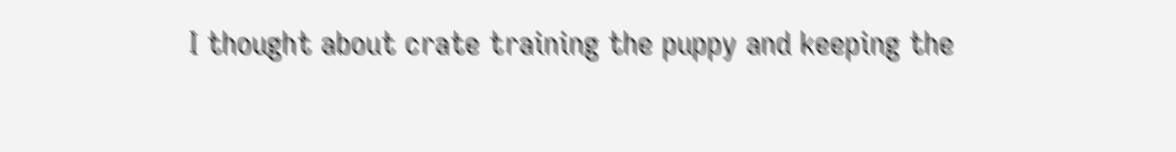I thought about crate training the puppy and keeping the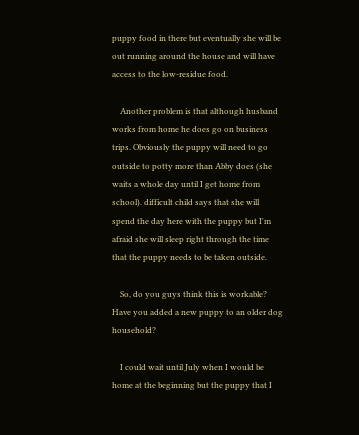puppy food in there but eventually she will be out running around the house and will have access to the low-residue food.

    Another problem is that although husband works from home he does go on business trips. Obviously the puppy will need to go outside to potty more than Abby does (she waits a whole day until I get home from school). difficult child says that she will spend the day here with the puppy but I'm afraid she will sleep right through the time that the puppy needs to be taken outside.

    So, do you guys think this is workable? Have you added a new puppy to an older dog household?

    I could wait until July when I would be home at the beginning but the puppy that I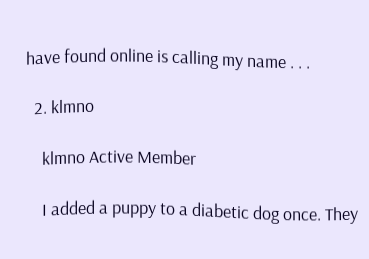have found online is calling my name . . .

  2. klmno

    klmno Active Member

    I added a puppy to a diabetic dog once. They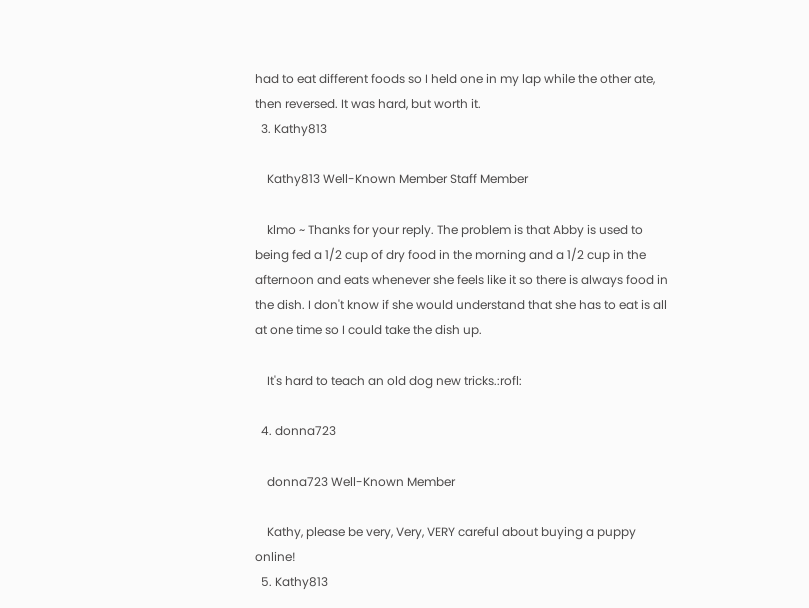had to eat different foods so I held one in my lap while the other ate, then reversed. It was hard, but worth it.
  3. Kathy813

    Kathy813 Well-Known Member Staff Member

    klmo ~ Thanks for your reply. The problem is that Abby is used to being fed a 1/2 cup of dry food in the morning and a 1/2 cup in the afternoon and eats whenever she feels like it so there is always food in the dish. I don't know if she would understand that she has to eat is all at one time so I could take the dish up.

    It's hard to teach an old dog new tricks.:rofl:

  4. donna723

    donna723 Well-Known Member

    Kathy, please be very, Very, VERY careful about buying a puppy online!
  5. Kathy813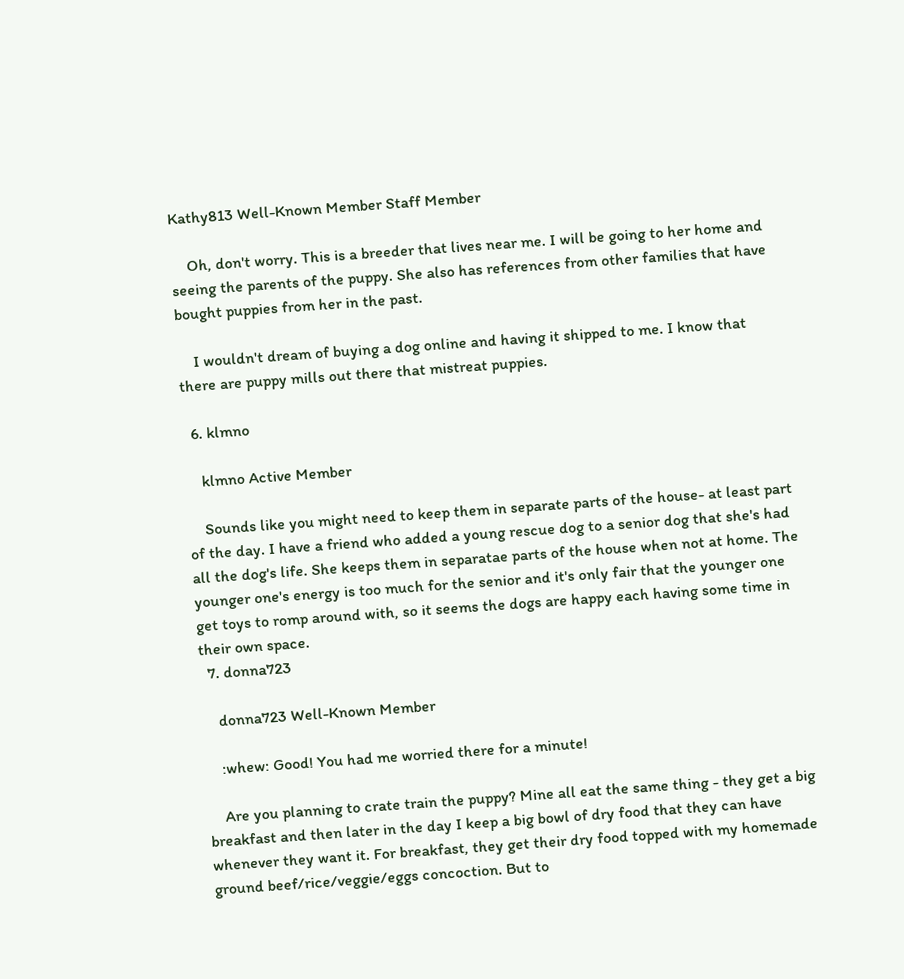Kathy813 Well-Known Member Staff Member

    Oh, don't worry. This is a breeder that lives near me. I will be going to her home and seeing the parents of the puppy. She also has references from other families that have bought puppies from her in the past.

    I wouldn't dream of buying a dog online and having it shipped to me. I know that there are puppy mills out there that mistreat puppies.

  6. klmno

    klmno Active Member

    Sounds like you might need to keep them in separate parts of the house- at least part of the day. I have a friend who added a young rescue dog to a senior dog that she's had all the dog's life. She keeps them in separatae parts of the house when not at home. The younger one's energy is too much for the senior and it's only fair that the younger one get toys to romp around with, so it seems the dogs are happy each having some time in their own space.
  7. donna723

    donna723 Well-Known Member

    :whew: Good! You had me worried there for a minute!

    Are you planning to crate train the puppy? Mine all eat the same thing - they get a big breakfast and then later in the day I keep a big bowl of dry food that they can have whenever they want it. For breakfast, they get their dry food topped with my homemade ground beef/rice/veggie/eggs concoction. But to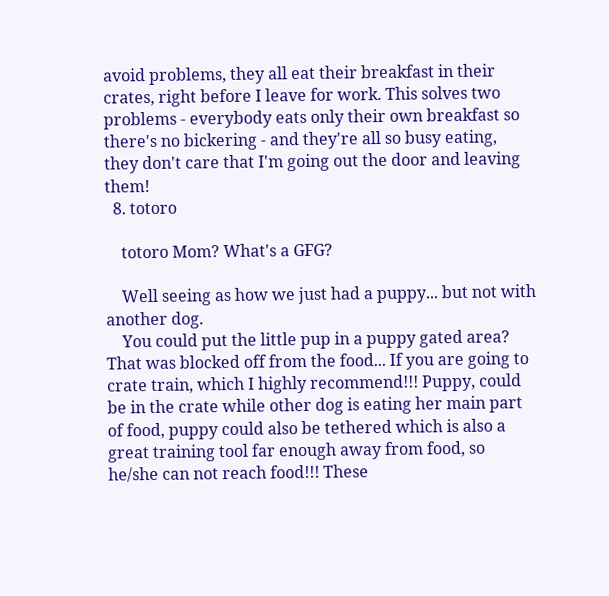avoid problems, they all eat their breakfast in their crates, right before I leave for work. This solves two problems - everybody eats only their own breakfast so there's no bickering - and they're all so busy eating, they don't care that I'm going out the door and leaving them!
  8. totoro

    totoro Mom? What's a GFG?

    Well seeing as how we just had a puppy... but not with another dog.
    You could put the little pup in a puppy gated area? That was blocked off from the food... If you are going to crate train, which I highly recommend!!! Puppy, could be in the crate while other dog is eating her main part of food, puppy could also be tethered which is also a great training tool far enough away from food, so he/she can not reach food!!! These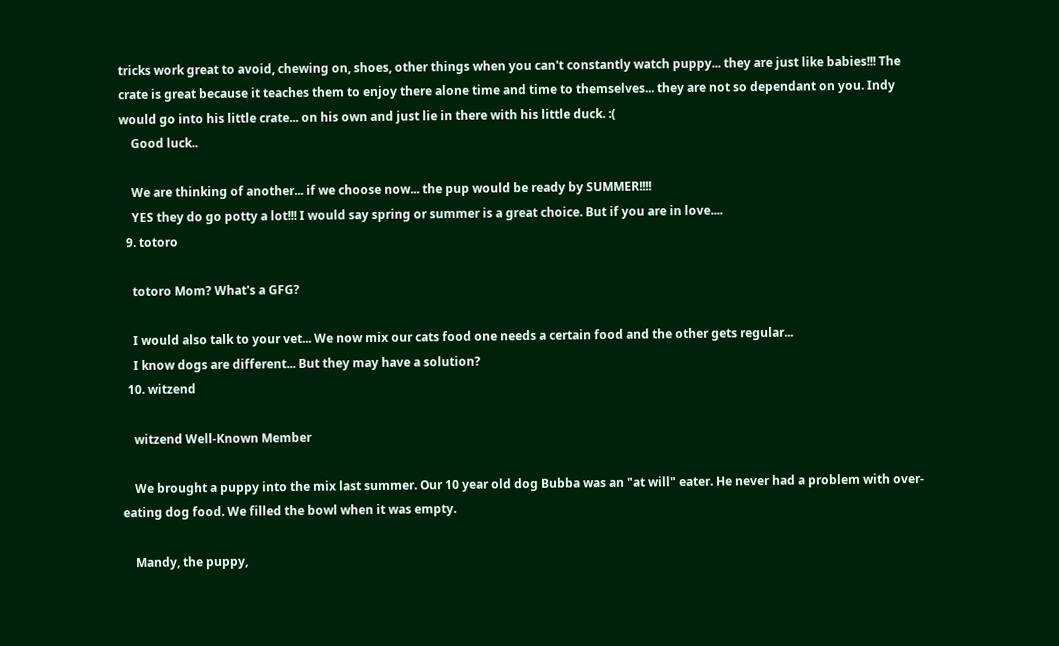tricks work great to avoid, chewing on, shoes, other things when you can't constantly watch puppy... they are just like babies!!! The crate is great because it teaches them to enjoy there alone time and time to themselves... they are not so dependant on you. Indy would go into his little crate... on his own and just lie in there with his little duck. :(
    Good luck..

    We are thinking of another... if we choose now... the pup would be ready by SUMMER!!!!
    YES they do go potty a lot!!! I would say spring or summer is a great choice. But if you are in love....
  9. totoro

    totoro Mom? What's a GFG?

    I would also talk to your vet... We now mix our cats food one needs a certain food and the other gets regular...
    I know dogs are different... But they may have a solution?
  10. witzend

    witzend Well-Known Member

    We brought a puppy into the mix last summer. Our 10 year old dog Bubba was an "at will" eater. He never had a problem with over-eating dog food. We filled the bowl when it was empty.

    Mandy, the puppy,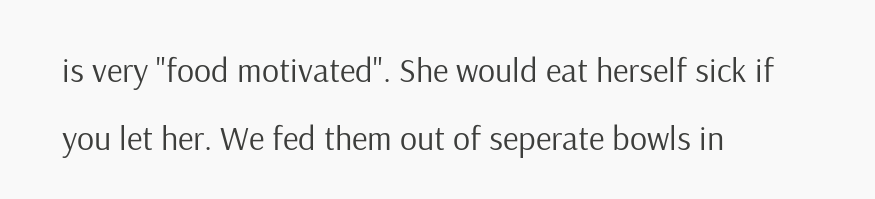is very "food motivated". She would eat herself sick if you let her. We fed them out of seperate bowls in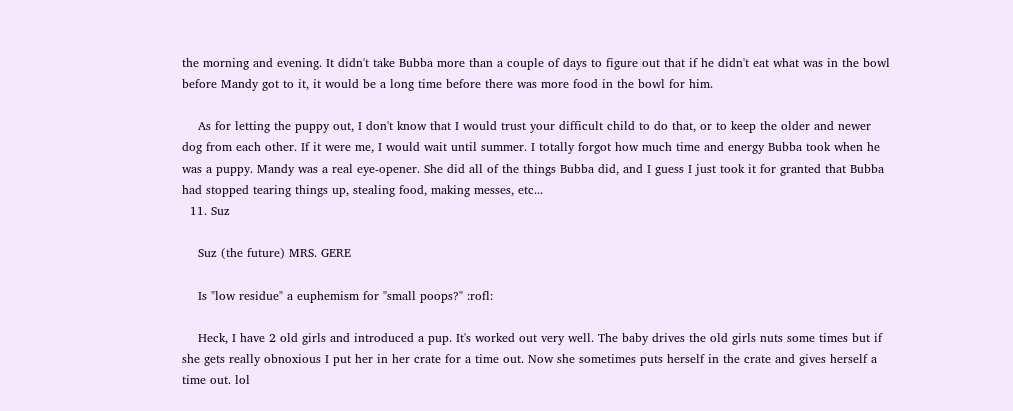the morning and evening. It didn't take Bubba more than a couple of days to figure out that if he didn't eat what was in the bowl before Mandy got to it, it would be a long time before there was more food in the bowl for him.

    As for letting the puppy out, I don't know that I would trust your difficult child to do that, or to keep the older and newer dog from each other. If it were me, I would wait until summer. I totally forgot how much time and energy Bubba took when he was a puppy. Mandy was a real eye-opener. She did all of the things Bubba did, and I guess I just took it for granted that Bubba had stopped tearing things up, stealing food, making messes, etc...
  11. Suz

    Suz (the future) MRS. GERE

    Is "low residue" a euphemism for "small poops?" :rofl:

    Heck, I have 2 old girls and introduced a pup. It's worked out very well. The baby drives the old girls nuts some times but if she gets really obnoxious I put her in her crate for a time out. Now she sometimes puts herself in the crate and gives herself a time out. lol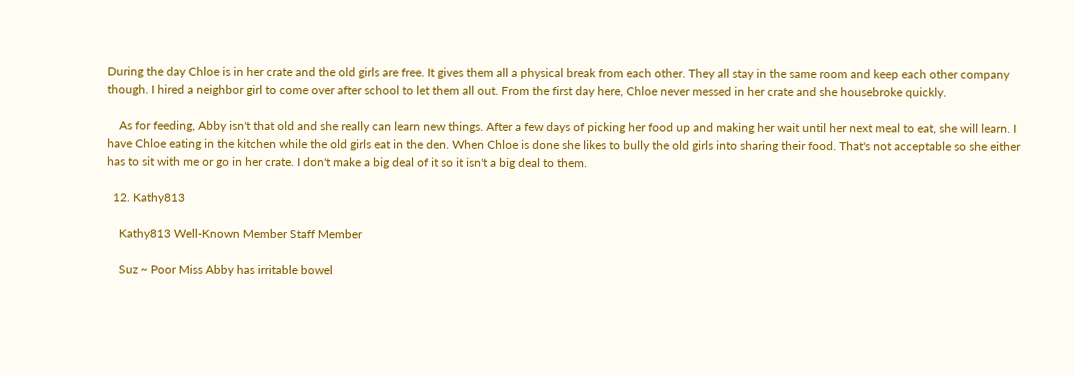During the day Chloe is in her crate and the old girls are free. It gives them all a physical break from each other. They all stay in the same room and keep each other company though. I hired a neighbor girl to come over after school to let them all out. From the first day here, Chloe never messed in her crate and she housebroke quickly.

    As for feeding, Abby isn't that old and she really can learn new things. After a few days of picking her food up and making her wait until her next meal to eat, she will learn. I have Chloe eating in the kitchen while the old girls eat in the den. When Chloe is done she likes to bully the old girls into sharing their food. That's not acceptable so she either has to sit with me or go in her crate. I don't make a big deal of it so it isn't a big deal to them.

  12. Kathy813

    Kathy813 Well-Known Member Staff Member

    Suz ~ Poor Miss Abby has irritable bowel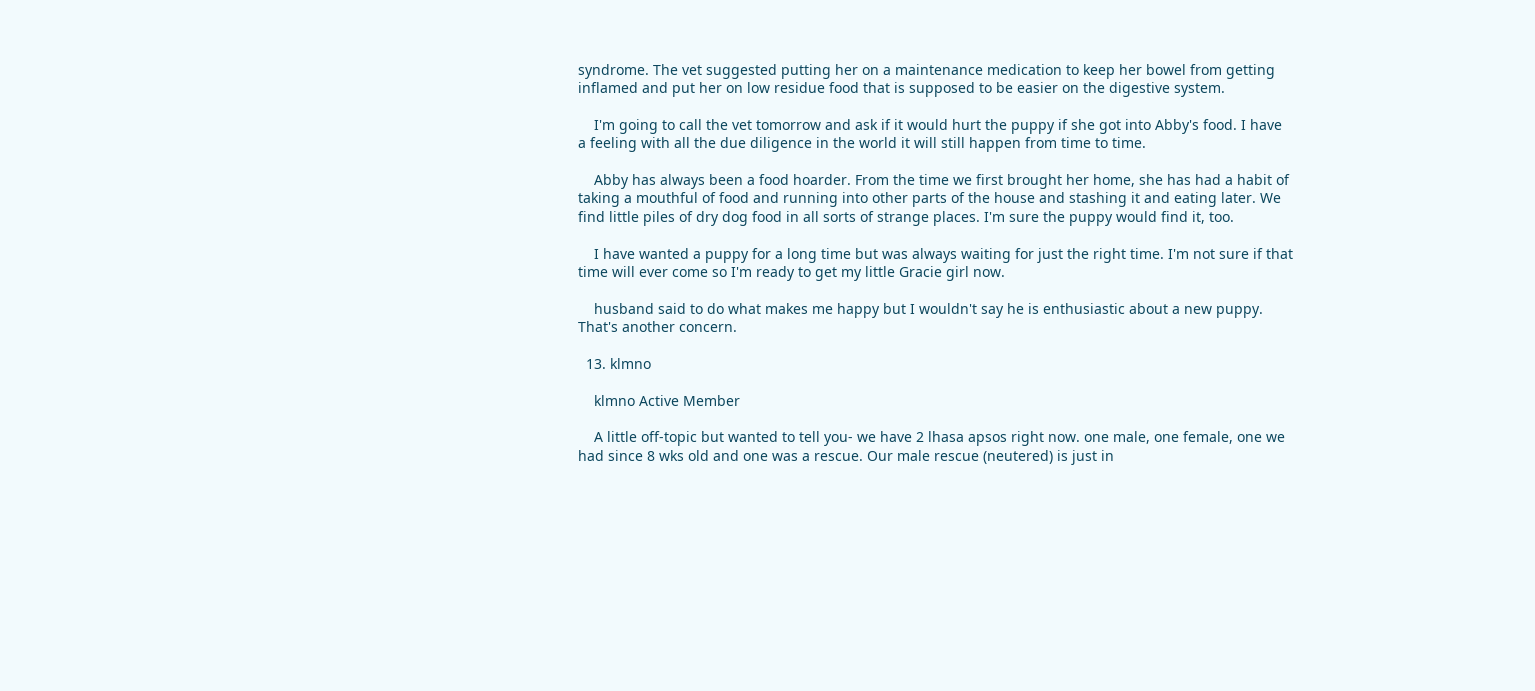syndrome. The vet suggested putting her on a maintenance medication to keep her bowel from getting inflamed and put her on low residue food that is supposed to be easier on the digestive system.

    I'm going to call the vet tomorrow and ask if it would hurt the puppy if she got into Abby's food. I have a feeling with all the due diligence in the world it will still happen from time to time.

    Abby has always been a food hoarder. From the time we first brought her home, she has had a habit of taking a mouthful of food and running into other parts of the house and stashing it and eating later. We find little piles of dry dog food in all sorts of strange places. I'm sure the puppy would find it, too.

    I have wanted a puppy for a long time but was always waiting for just the right time. I'm not sure if that time will ever come so I'm ready to get my little Gracie girl now.

    husband said to do what makes me happy but I wouldn't say he is enthusiastic about a new puppy. That's another concern.

  13. klmno

    klmno Active Member

    A little off-topic but wanted to tell you- we have 2 lhasa apsos right now. one male, one female, one we had since 8 wks old and one was a rescue. Our male rescue (neutered) is just in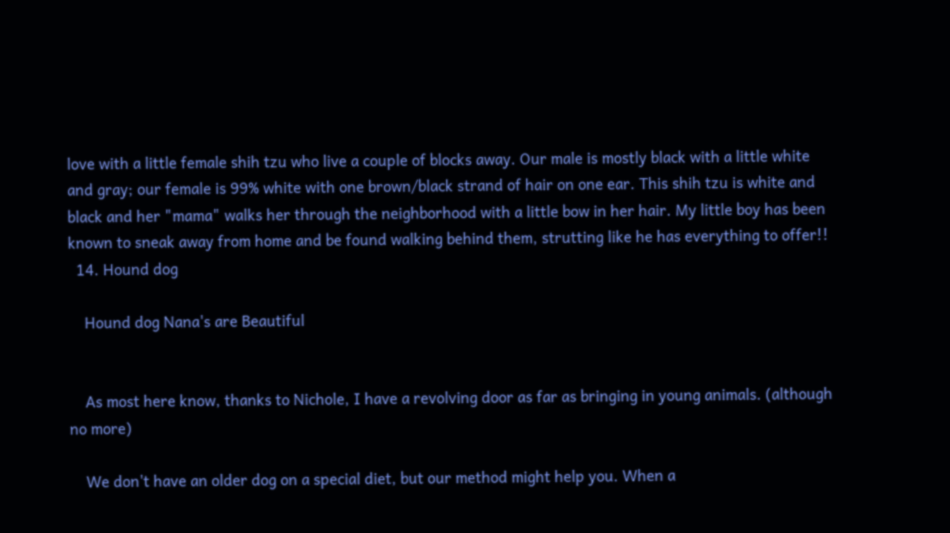love with a little female shih tzu who live a couple of blocks away. Our male is mostly black with a little white and gray; our female is 99% white with one brown/black strand of hair on one ear. This shih tzu is white and black and her "mama" walks her through the neighborhood with a little bow in her hair. My little boy has been known to sneak away from home and be found walking behind them, strutting like he has everything to offer!!
  14. Hound dog

    Hound dog Nana's are Beautiful


    As most here know, thanks to Nichole, I have a revolving door as far as bringing in young animals. (although no more)

    We don't have an older dog on a special diet, but our method might help you. When a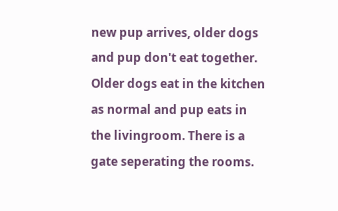new pup arrives, older dogs and pup don't eat together. Older dogs eat in the kitchen as normal and pup eats in the livingroom. There is a gate seperating the rooms.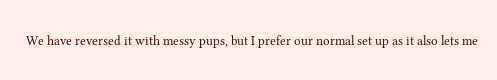We have reversed it with messy pups, but I prefer our normal set up as it also lets me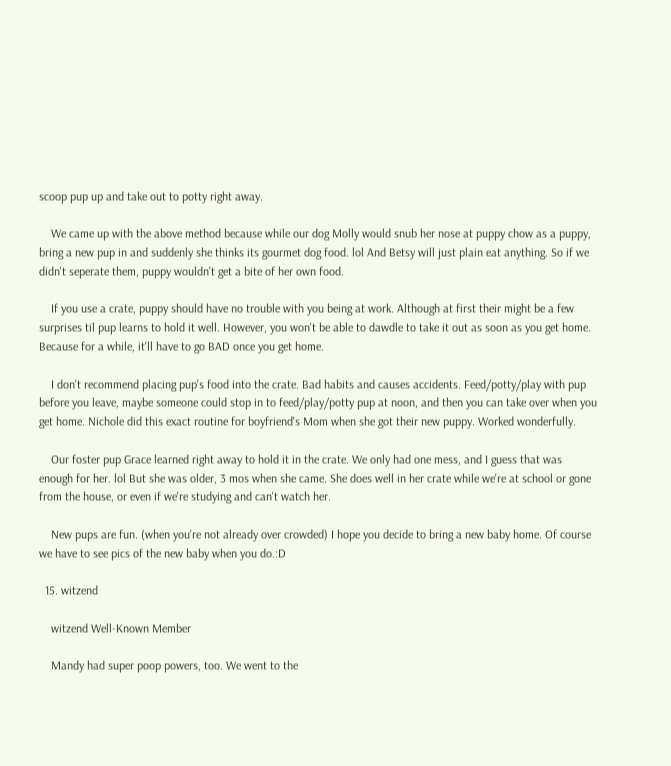scoop pup up and take out to potty right away.

    We came up with the above method because while our dog Molly would snub her nose at puppy chow as a puppy, bring a new pup in and suddenly she thinks its gourmet dog food. lol And Betsy will just plain eat anything. So if we didn't seperate them, puppy wouldn't get a bite of her own food.

    If you use a crate, puppy should have no trouble with you being at work. Although at first their might be a few surprises til pup learns to hold it well. However, you won't be able to dawdle to take it out as soon as you get home. Because for a while, it'll have to go BAD once you get home.

    I don't recommend placing pup's food into the crate. Bad habits and causes accidents. Feed/potty/play with pup before you leave, maybe someone could stop in to feed/play/potty pup at noon, and then you can take over when you get home. Nichole did this exact routine for boyfriend's Mom when she got their new puppy. Worked wonderfully.

    Our foster pup Grace learned right away to hold it in the crate. We only had one mess, and I guess that was enough for her. lol But she was older, 3 mos when she came. She does well in her crate while we're at school or gone from the house, or even if we're studying and can't watch her.

    New pups are fun. (when you're not already over crowded) I hope you decide to bring a new baby home. Of course we have to see pics of the new baby when you do.:D

  15. witzend

    witzend Well-Known Member

    Mandy had super poop powers, too. We went to the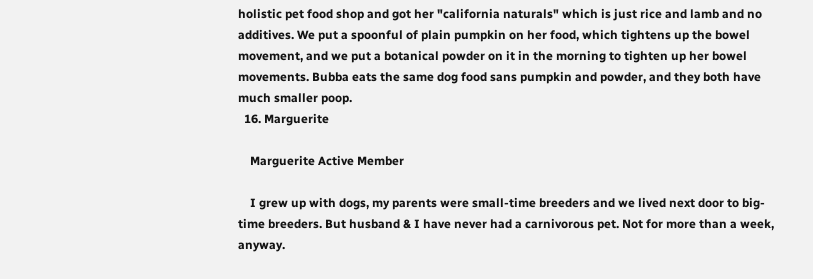holistic pet food shop and got her "california naturals" which is just rice and lamb and no additives. We put a spoonful of plain pumpkin on her food, which tightens up the bowel movement, and we put a botanical powder on it in the morning to tighten up her bowel movements. Bubba eats the same dog food sans pumpkin and powder, and they both have much smaller poop.
  16. Marguerite

    Marguerite Active Member

    I grew up with dogs, my parents were small-time breeders and we lived next door to big-time breeders. But husband & I have never had a carnivorous pet. Not for more than a week, anyway.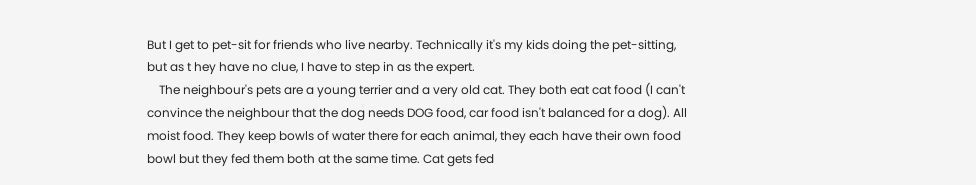But I get to pet-sit for friends who live nearby. Technically it's my kids doing the pet-sitting, but as t hey have no clue, I have to step in as the expert.
    The neighbour's pets are a young terrier and a very old cat. They both eat cat food (I can't convince the neighbour that the dog needs DOG food, car food isn't balanced for a dog). All moist food. They keep bowls of water there for each animal, they each have their own food bowl but they fed them both at the same time. Cat gets fed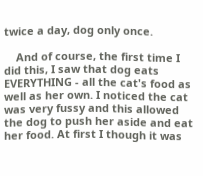twice a day, dog only once.

    And of course, the first time I did this, I saw that dog eats EVERYTHING - all the cat's food as well as her own. I noticed the cat was very fussy and this allowed the dog to push her aside and eat her food. At first I though it was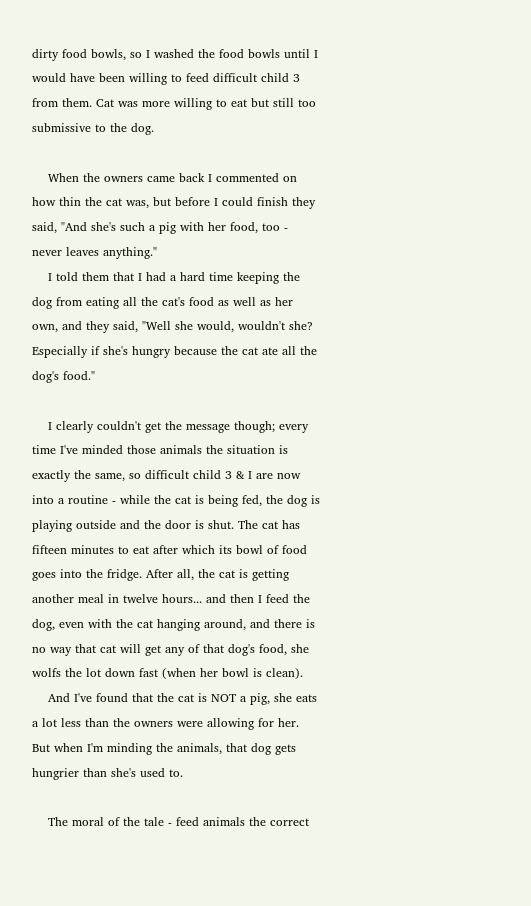dirty food bowls, so I washed the food bowls until I would have been willing to feed difficult child 3 from them. Cat was more willing to eat but still too submissive to the dog.

    When the owners came back I commented on how thin the cat was, but before I could finish they said, "And she's such a pig with her food, too - never leaves anything."
    I told them that I had a hard time keeping the dog from eating all the cat's food as well as her own, and they said, "Well she would, wouldn't she? Especially if she's hungry because the cat ate all the dog's food."

    I clearly couldn't get the message though; every time I've minded those animals the situation is exactly the same, so difficult child 3 & I are now into a routine - while the cat is being fed, the dog is playing outside and the door is shut. The cat has fifteen minutes to eat after which its bowl of food goes into the fridge. After all, the cat is getting another meal in twelve hours... and then I feed the dog, even with the cat hanging around, and there is no way that cat will get any of that dog's food, she wolfs the lot down fast (when her bowl is clean).
    And I've found that the cat is NOT a pig, she eats a lot less than the owners were allowing for her. But when I'm minding the animals, that dog gets hungrier than she's used to.

    The moral of the tale - feed animals the correct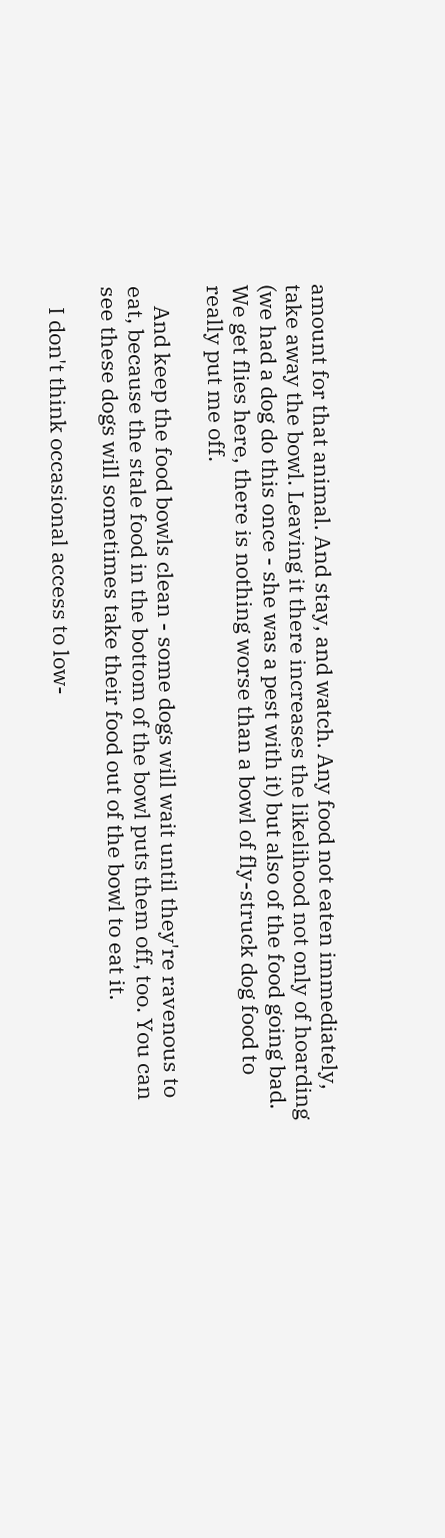amount for that animal. And stay, and watch. Any food not eaten immediately, take away the bowl. Leaving it there increases the likelihood not only of hoarding (we had a dog do this once - she was a pest with it) but also of the food going bad. We get flies here, there is nothing worse than a bowl of fly-struck dog food to really put me off.

    And keep the food bowls clean - some dogs will wait until they're ravenous to eat, because the stale food in the bottom of the bowl puts them off, too. You can see these dogs will sometimes take their food out of the bowl to eat it.

    I don't think occasional access to low-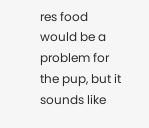res food would be a problem for the pup, but it sounds like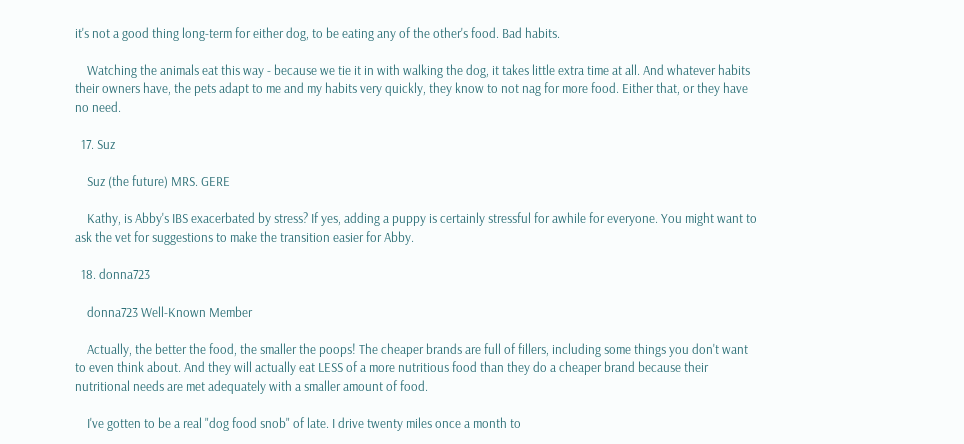it's not a good thing long-term for either dog, to be eating any of the other's food. Bad habits.

    Watching the animals eat this way - because we tie it in with walking the dog, it takes little extra time at all. And whatever habits their owners have, the pets adapt to me and my habits very quickly, they know to not nag for more food. Either that, or they have no need.

  17. Suz

    Suz (the future) MRS. GERE

    Kathy, is Abby's IBS exacerbated by stress? If yes, adding a puppy is certainly stressful for awhile for everyone. You might want to ask the vet for suggestions to make the transition easier for Abby.

  18. donna723

    donna723 Well-Known Member

    Actually, the better the food, the smaller the poops! The cheaper brands are full of fillers, including some things you don't want to even think about. And they will actually eat LESS of a more nutritious food than they do a cheaper brand because their nutritional needs are met adequately with a smaller amount of food.

    I've gotten to be a real "dog food snob" of late. I drive twenty miles once a month to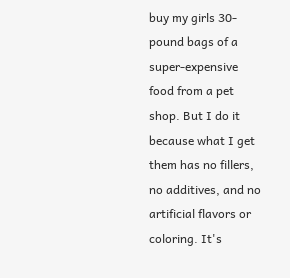buy my girls 30-pound bags of a super-expensive food from a pet shop. But I do it because what I get them has no fillers, no additives, and no artificial flavors or coloring. It's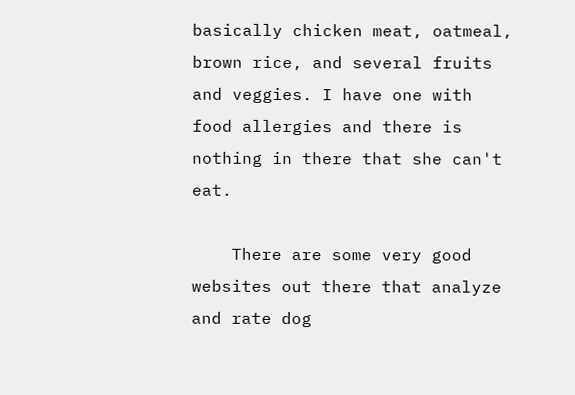basically chicken meat, oatmeal, brown rice, and several fruits and veggies. I have one with food allergies and there is nothing in there that she can't eat.

    There are some very good websites out there that analyze and rate dog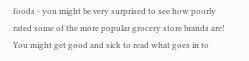foods - you might be very surprised to see how poorly rated some of the more popular grocery store brands are! You might get good and sick to read what goes in to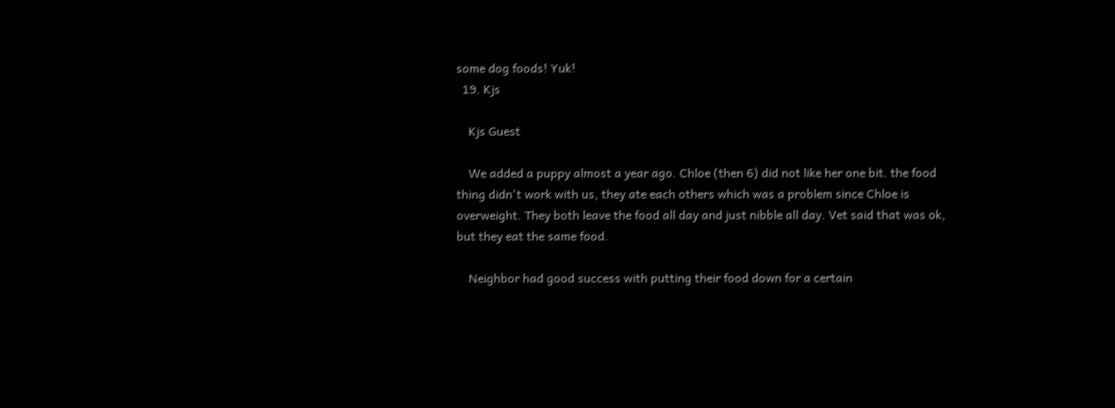some dog foods! Yuk!
  19. Kjs

    Kjs Guest

    We added a puppy almost a year ago. Chloe (then 6) did not like her one bit. the food thing didn't work with us, they ate each others which was a problem since Chloe is overweight. They both leave the food all day and just nibble all day. Vet said that was ok, but they eat the same food.

    Neighbor had good success with putting their food down for a certain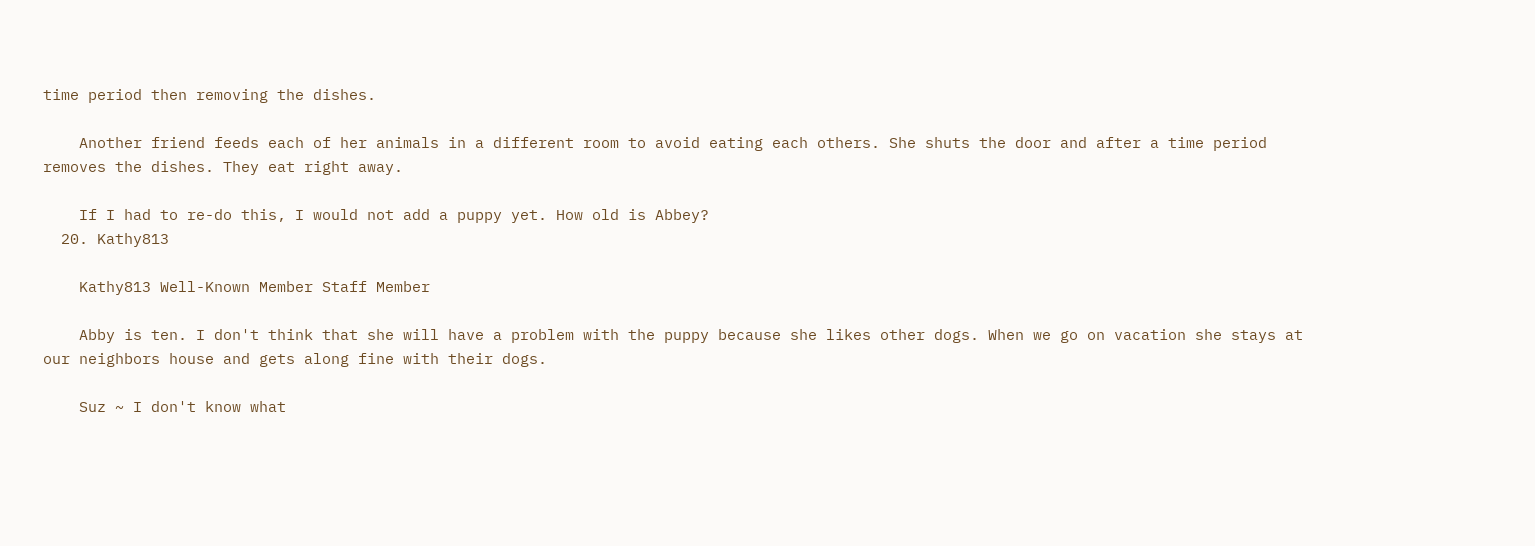time period then removing the dishes.

    Another friend feeds each of her animals in a different room to avoid eating each others. She shuts the door and after a time period removes the dishes. They eat right away.

    If I had to re-do this, I would not add a puppy yet. How old is Abbey?
  20. Kathy813

    Kathy813 Well-Known Member Staff Member

    Abby is ten. I don't think that she will have a problem with the puppy because she likes other dogs. When we go on vacation she stays at our neighbors house and gets along fine with their dogs.

    Suz ~ I don't know what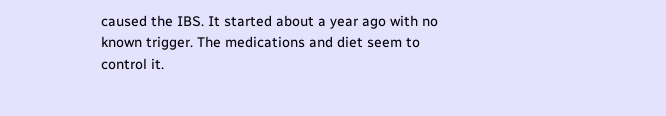caused the IBS. It started about a year ago with no known trigger. The medications and diet seem to control it.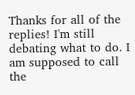Thanks for all of the replies! I'm still debating what to do. I am supposed to call the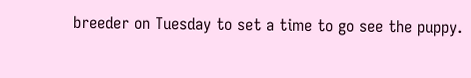breeder on Tuesday to set a time to go see the puppy.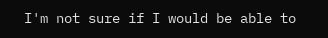I'm not sure if I would be able to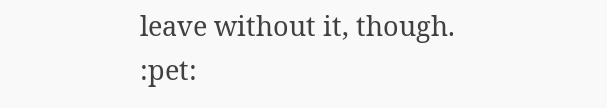leave without it, though. :pet: